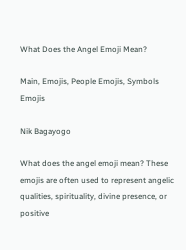What Does the Angel Emoji Mean?

Main, Emojis, People Emojis, Symbols Emojis

Nik Bagayogo

What does the angel emoji mean? These emojis are often used to represent angelic qualities, spirituality, divine presence, or positive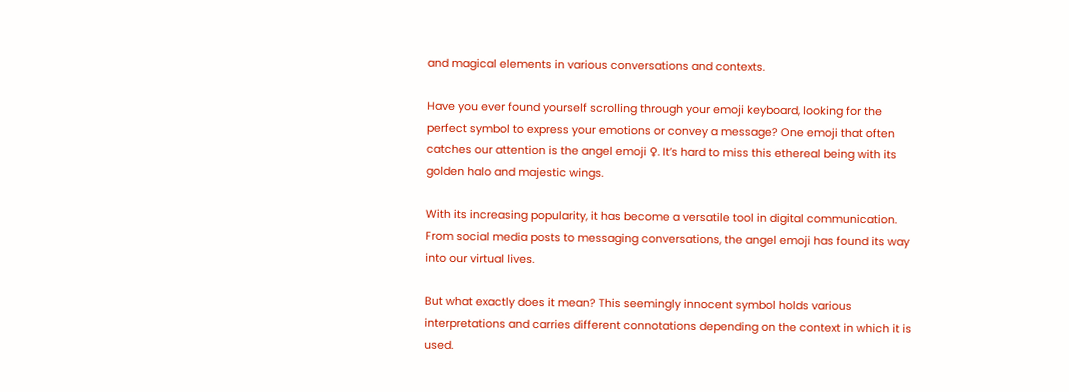and magical elements in various conversations and contexts.

Have you ever found yourself scrolling through your emoji keyboard, looking for the perfect symbol to express your emotions or convey a message? One emoji that often catches our attention is the angel emoji ♀. It’s hard to miss this ethereal being with its golden halo and majestic wings.

With its increasing popularity, it has become a versatile tool in digital communication. From social media posts to messaging conversations, the angel emoji has found its way into our virtual lives.

But what exactly does it mean? This seemingly innocent symbol holds various interpretations and carries different connotations depending on the context in which it is used.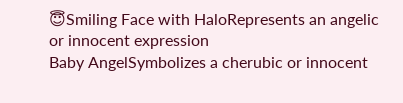😇Smiling Face with HaloRepresents an angelic or innocent expression
Baby AngelSymbolizes a cherubic or innocent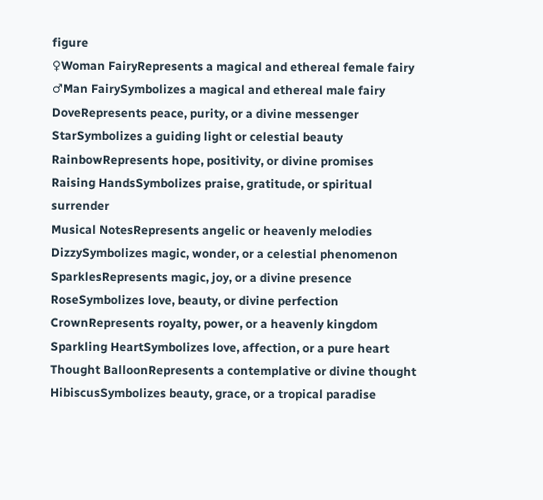figure
♀Woman FairyRepresents a magical and ethereal female fairy
♂Man FairySymbolizes a magical and ethereal male fairy
DoveRepresents peace, purity, or a divine messenger
StarSymbolizes a guiding light or celestial beauty
RainbowRepresents hope, positivity, or divine promises
Raising HandsSymbolizes praise, gratitude, or spiritual surrender
Musical NotesRepresents angelic or heavenly melodies
DizzySymbolizes magic, wonder, or a celestial phenomenon
SparklesRepresents magic, joy, or a divine presence
RoseSymbolizes love, beauty, or divine perfection
CrownRepresents royalty, power, or a heavenly kingdom
Sparkling HeartSymbolizes love, affection, or a pure heart
Thought BalloonRepresents a contemplative or divine thought
HibiscusSymbolizes beauty, grace, or a tropical paradise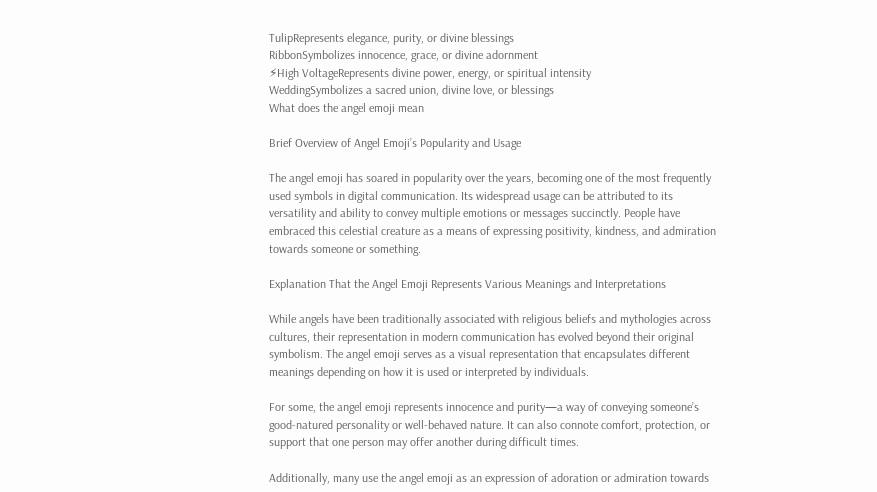TulipRepresents elegance, purity, or divine blessings
RibbonSymbolizes innocence, grace, or divine adornment
⚡High VoltageRepresents divine power, energy, or spiritual intensity
WeddingSymbolizes a sacred union, divine love, or blessings
What does the angel emoji mean

Brief Overview of Angel Emoji’s Popularity and Usage

The angel emoji has soared in popularity over the years, becoming one of the most frequently used symbols in digital communication. Its widespread usage can be attributed to its versatility and ability to convey multiple emotions or messages succinctly. People have embraced this celestial creature as a means of expressing positivity, kindness, and admiration towards someone or something.

Explanation That the Angel Emoji Represents Various Meanings and Interpretations

While angels have been traditionally associated with religious beliefs and mythologies across cultures, their representation in modern communication has evolved beyond their original symbolism. The angel emoji serves as a visual representation that encapsulates different meanings depending on how it is used or interpreted by individuals.

For some, the angel emoji represents innocence and purity—a way of conveying someone’s good-natured personality or well-behaved nature. It can also connote comfort, protection, or support that one person may offer another during difficult times.

Additionally, many use the angel emoji as an expression of adoration or admiration towards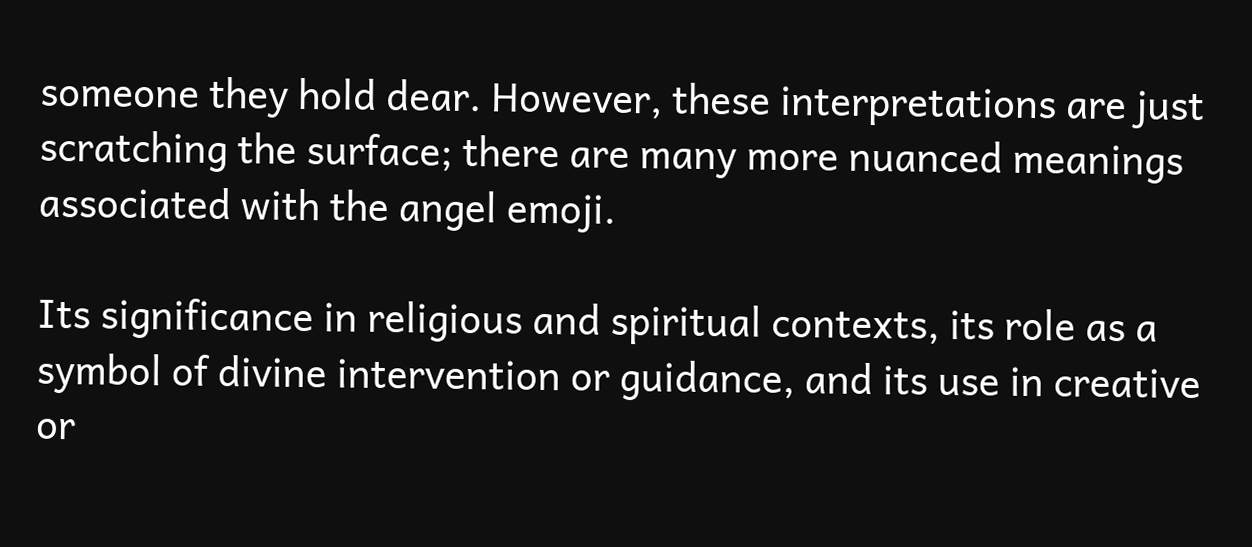someone they hold dear. However, these interpretations are just scratching the surface; there are many more nuanced meanings associated with the angel emoji.

Its significance in religious and spiritual contexts, its role as a symbol of divine intervention or guidance, and its use in creative or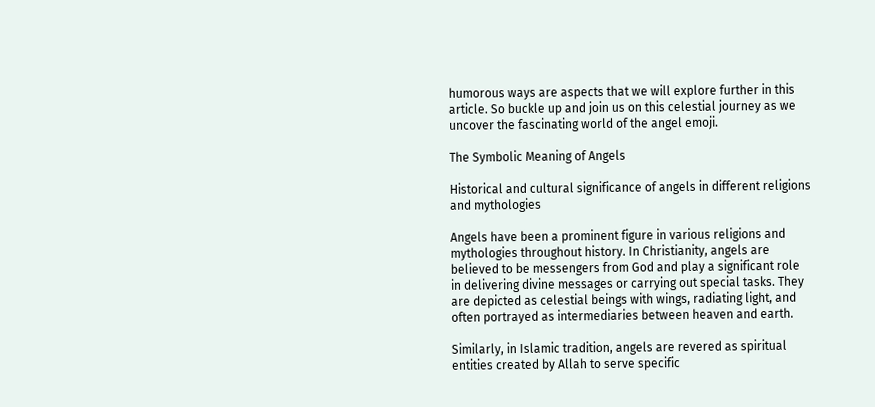humorous ways are aspects that we will explore further in this article. So buckle up and join us on this celestial journey as we uncover the fascinating world of the angel emoji.

The Symbolic Meaning of Angels

Historical and cultural significance of angels in different religions and mythologies

Angels have been a prominent figure in various religions and mythologies throughout history. In Christianity, angels are believed to be messengers from God and play a significant role in delivering divine messages or carrying out special tasks. They are depicted as celestial beings with wings, radiating light, and often portrayed as intermediaries between heaven and earth.

Similarly, in Islamic tradition, angels are revered as spiritual entities created by Allah to serve specific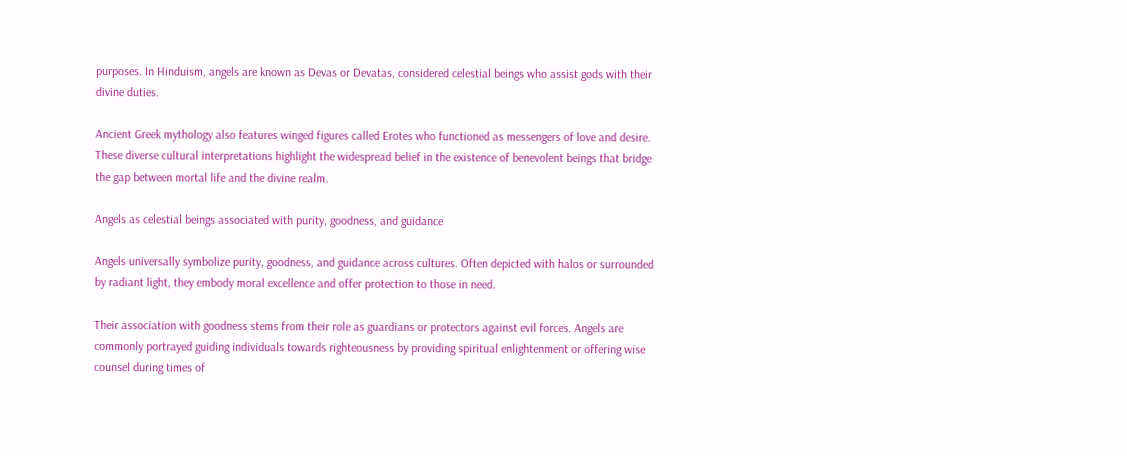purposes. In Hinduism, angels are known as Devas or Devatas, considered celestial beings who assist gods with their divine duties.

Ancient Greek mythology also features winged figures called Erotes who functioned as messengers of love and desire. These diverse cultural interpretations highlight the widespread belief in the existence of benevolent beings that bridge the gap between mortal life and the divine realm.

Angels as celestial beings associated with purity, goodness, and guidance

Angels universally symbolize purity, goodness, and guidance across cultures. Often depicted with halos or surrounded by radiant light, they embody moral excellence and offer protection to those in need.

Their association with goodness stems from their role as guardians or protectors against evil forces. Angels are commonly portrayed guiding individuals towards righteousness by providing spiritual enlightenment or offering wise counsel during times of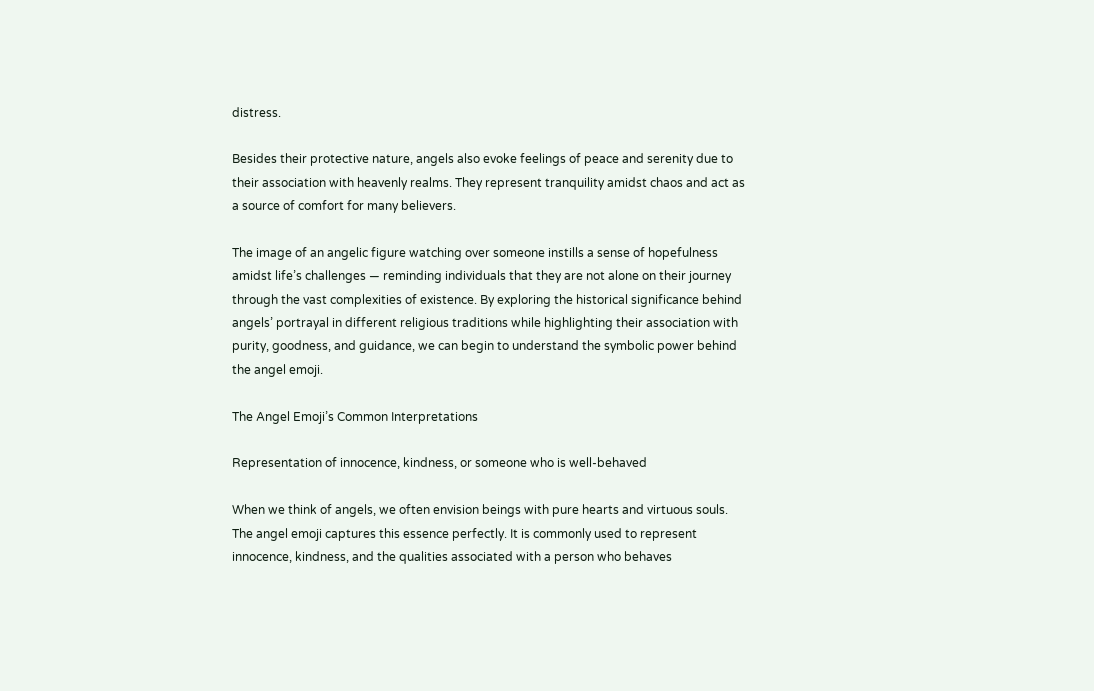distress.

Besides their protective nature, angels also evoke feelings of peace and serenity due to their association with heavenly realms. They represent tranquility amidst chaos and act as a source of comfort for many believers.

The image of an angelic figure watching over someone instills a sense of hopefulness amidst life’s challenges — reminding individuals that they are not alone on their journey through the vast complexities of existence. By exploring the historical significance behind angels’ portrayal in different religious traditions while highlighting their association with purity, goodness, and guidance, we can begin to understand the symbolic power behind the angel emoji.

The Angel Emoji’s Common Interpretations

Representation of innocence, kindness, or someone who is well-behaved

When we think of angels, we often envision beings with pure hearts and virtuous souls. The angel emoji captures this essence perfectly. It is commonly used to represent innocence, kindness, and the qualities associated with a person who behaves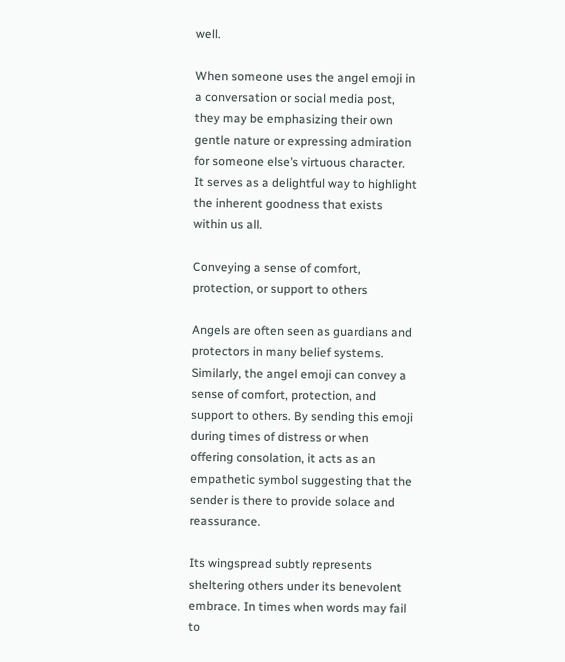well.

When someone uses the angel emoji in a conversation or social media post, they may be emphasizing their own gentle nature or expressing admiration for someone else’s virtuous character. It serves as a delightful way to highlight the inherent goodness that exists within us all.

Conveying a sense of comfort, protection, or support to others

Angels are often seen as guardians and protectors in many belief systems. Similarly, the angel emoji can convey a sense of comfort, protection, and support to others. By sending this emoji during times of distress or when offering consolation, it acts as an empathetic symbol suggesting that the sender is there to provide solace and reassurance.

Its wingspread subtly represents sheltering others under its benevolent embrace. In times when words may fail to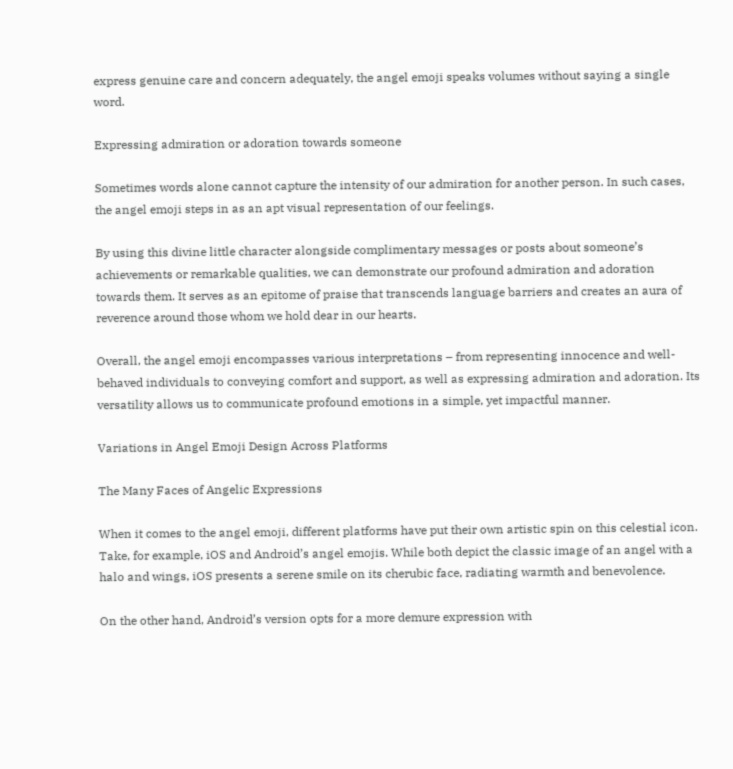express genuine care and concern adequately, the angel emoji speaks volumes without saying a single word.

Expressing admiration or adoration towards someone

Sometimes words alone cannot capture the intensity of our admiration for another person. In such cases, the angel emoji steps in as an apt visual representation of our feelings.

By using this divine little character alongside complimentary messages or posts about someone’s achievements or remarkable qualities, we can demonstrate our profound admiration and adoration towards them. It serves as an epitome of praise that transcends language barriers and creates an aura of reverence around those whom we hold dear in our hearts.

Overall, the angel emoji encompasses various interpretations – from representing innocence and well-behaved individuals to conveying comfort and support, as well as expressing admiration and adoration. Its versatility allows us to communicate profound emotions in a simple, yet impactful manner.

Variations in Angel Emoji Design Across Platforms

The Many Faces of Angelic Expressions

When it comes to the angel emoji, different platforms have put their own artistic spin on this celestial icon. Take, for example, iOS and Android’s angel emojis. While both depict the classic image of an angel with a halo and wings, iOS presents a serene smile on its cherubic face, radiating warmth and benevolence.

On the other hand, Android’s version opts for a more demure expression with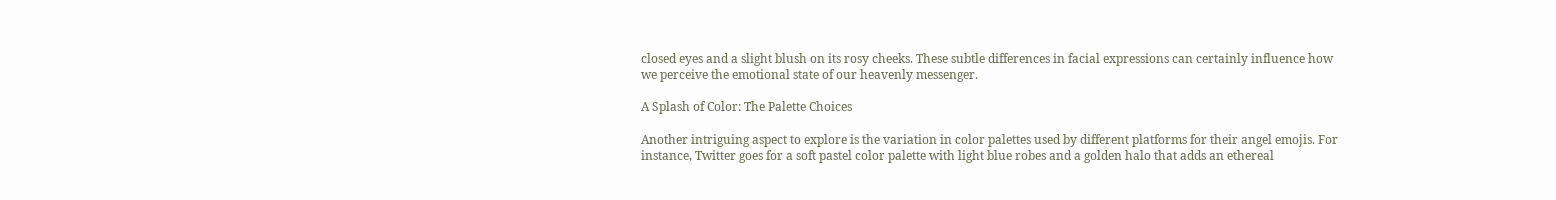closed eyes and a slight blush on its rosy cheeks. These subtle differences in facial expressions can certainly influence how we perceive the emotional state of our heavenly messenger.

A Splash of Color: The Palette Choices

Another intriguing aspect to explore is the variation in color palettes used by different platforms for their angel emojis. For instance, Twitter goes for a soft pastel color palette with light blue robes and a golden halo that adds an ethereal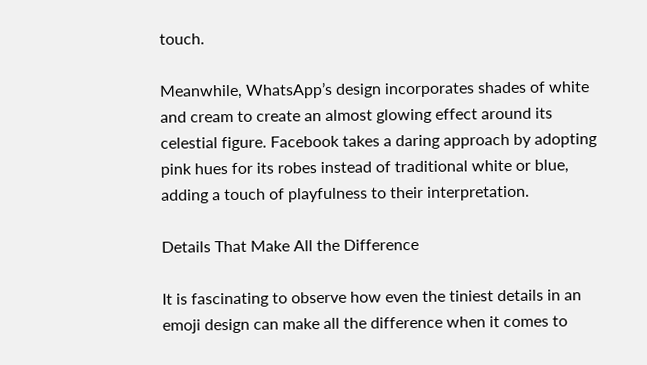touch.

Meanwhile, WhatsApp’s design incorporates shades of white and cream to create an almost glowing effect around its celestial figure. Facebook takes a daring approach by adopting pink hues for its robes instead of traditional white or blue, adding a touch of playfulness to their interpretation.

Details That Make All the Difference

It is fascinating to observe how even the tiniest details in an emoji design can make all the difference when it comes to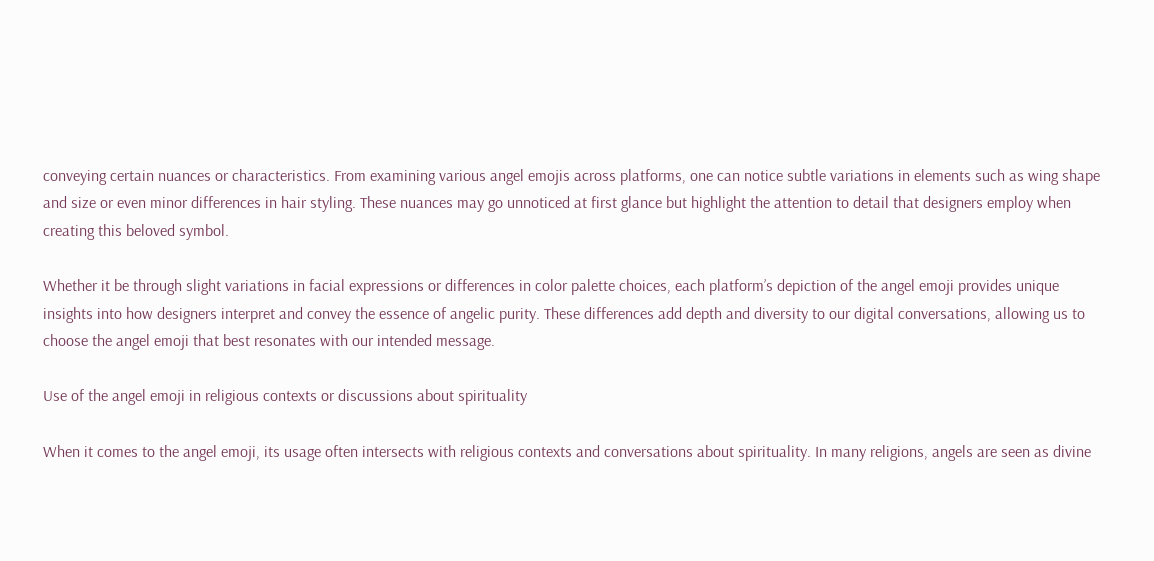conveying certain nuances or characteristics. From examining various angel emojis across platforms, one can notice subtle variations in elements such as wing shape and size or even minor differences in hair styling. These nuances may go unnoticed at first glance but highlight the attention to detail that designers employ when creating this beloved symbol.

Whether it be through slight variations in facial expressions or differences in color palette choices, each platform’s depiction of the angel emoji provides unique insights into how designers interpret and convey the essence of angelic purity. These differences add depth and diversity to our digital conversations, allowing us to choose the angel emoji that best resonates with our intended message.

Use of the angel emoji in religious contexts or discussions about spirituality

When it comes to the angel emoji, its usage often intersects with religious contexts and conversations about spirituality. In many religions, angels are seen as divine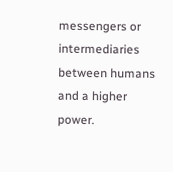messengers or intermediaries between humans and a higher power.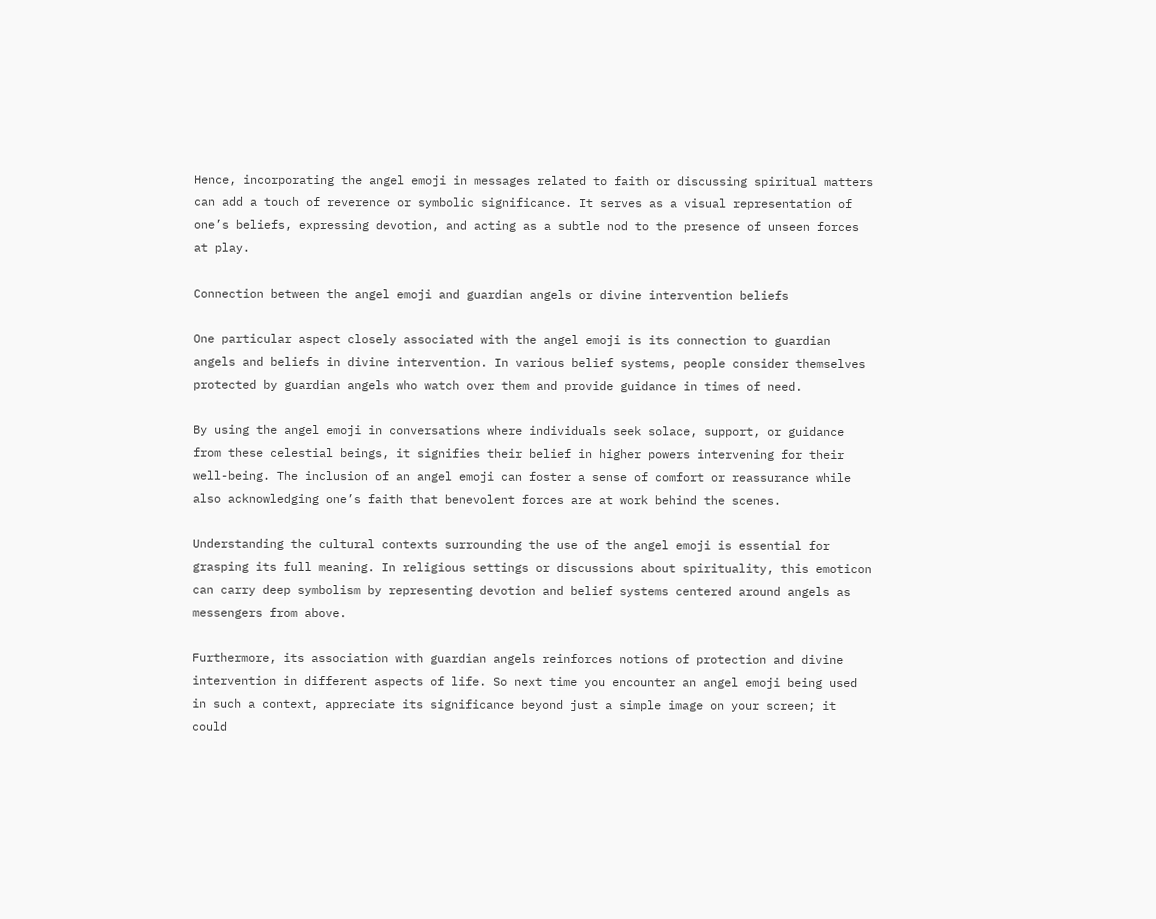Hence, incorporating the angel emoji in messages related to faith or discussing spiritual matters can add a touch of reverence or symbolic significance. It serves as a visual representation of one’s beliefs, expressing devotion, and acting as a subtle nod to the presence of unseen forces at play.

Connection between the angel emoji and guardian angels or divine intervention beliefs

One particular aspect closely associated with the angel emoji is its connection to guardian angels and beliefs in divine intervention. In various belief systems, people consider themselves protected by guardian angels who watch over them and provide guidance in times of need.

By using the angel emoji in conversations where individuals seek solace, support, or guidance from these celestial beings, it signifies their belief in higher powers intervening for their well-being. The inclusion of an angel emoji can foster a sense of comfort or reassurance while also acknowledging one’s faith that benevolent forces are at work behind the scenes.

Understanding the cultural contexts surrounding the use of the angel emoji is essential for grasping its full meaning. In religious settings or discussions about spirituality, this emoticon can carry deep symbolism by representing devotion and belief systems centered around angels as messengers from above.

Furthermore, its association with guardian angels reinforces notions of protection and divine intervention in different aspects of life. So next time you encounter an angel emoji being used in such a context, appreciate its significance beyond just a simple image on your screen; it could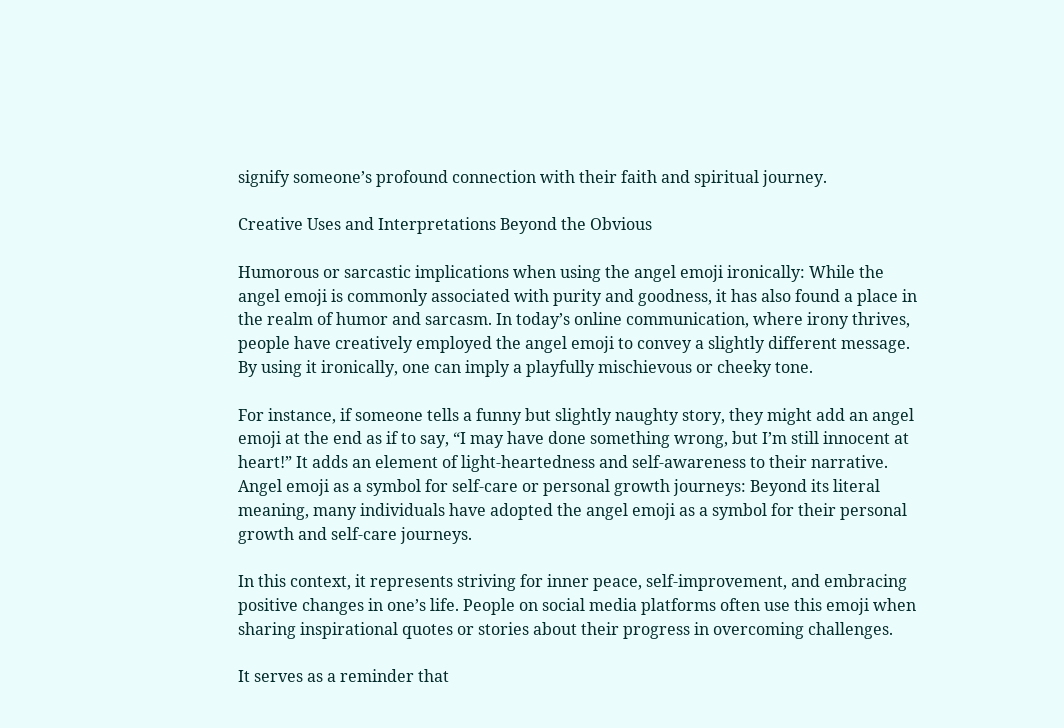signify someone’s profound connection with their faith and spiritual journey.

Creative Uses and Interpretations Beyond the Obvious

Humorous or sarcastic implications when using the angel emoji ironically: While the angel emoji is commonly associated with purity and goodness, it has also found a place in the realm of humor and sarcasm. In today’s online communication, where irony thrives, people have creatively employed the angel emoji to convey a slightly different message. By using it ironically, one can imply a playfully mischievous or cheeky tone.

For instance, if someone tells a funny but slightly naughty story, they might add an angel emoji at the end as if to say, “I may have done something wrong, but I’m still innocent at heart!” It adds an element of light-heartedness and self-awareness to their narrative. Angel emoji as a symbol for self-care or personal growth journeys: Beyond its literal meaning, many individuals have adopted the angel emoji as a symbol for their personal growth and self-care journeys.

In this context, it represents striving for inner peace, self-improvement, and embracing positive changes in one’s life. People on social media platforms often use this emoji when sharing inspirational quotes or stories about their progress in overcoming challenges.

It serves as a reminder that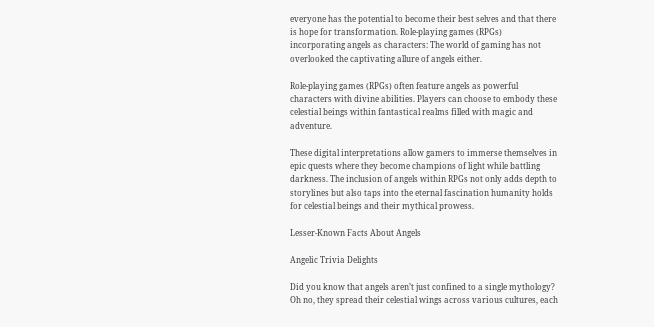everyone has the potential to become their best selves and that there is hope for transformation. Role-playing games (RPGs) incorporating angels as characters: The world of gaming has not overlooked the captivating allure of angels either.

Role-playing games (RPGs) often feature angels as powerful characters with divine abilities. Players can choose to embody these celestial beings within fantastical realms filled with magic and adventure.

These digital interpretations allow gamers to immerse themselves in epic quests where they become champions of light while battling darkness. The inclusion of angels within RPGs not only adds depth to storylines but also taps into the eternal fascination humanity holds for celestial beings and their mythical prowess.

Lesser-Known Facts About Angels

Angelic Trivia Delights

Did you know that angels aren’t just confined to a single mythology? Oh no, they spread their celestial wings across various cultures, each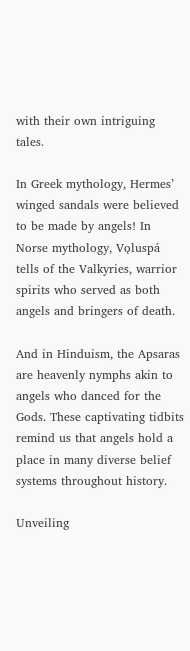with their own intriguing tales.

In Greek mythology, Hermes’ winged sandals were believed to be made by angels! In Norse mythology, Vǫluspá tells of the Valkyries, warrior spirits who served as both angels and bringers of death.

And in Hinduism, the Apsaras are heavenly nymphs akin to angels who danced for the Gods. These captivating tidbits remind us that angels hold a place in many diverse belief systems throughout history.

Unveiling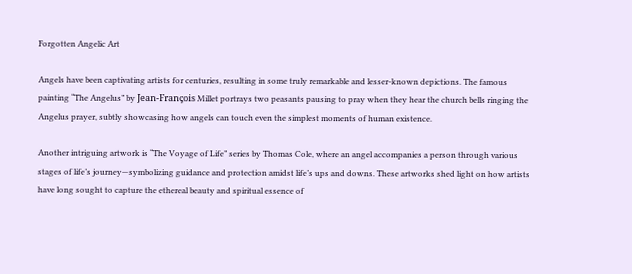Forgotten Angelic Art

Angels have been captivating artists for centuries, resulting in some truly remarkable and lesser-known depictions. The famous painting “The Angelus” by Jean-François Millet portrays two peasants pausing to pray when they hear the church bells ringing the Angelus prayer, subtly showcasing how angels can touch even the simplest moments of human existence.

Another intriguing artwork is “The Voyage of Life” series by Thomas Cole, where an angel accompanies a person through various stages of life’s journey—symbolizing guidance and protection amidst life’s ups and downs. These artworks shed light on how artists have long sought to capture the ethereal beauty and spiritual essence of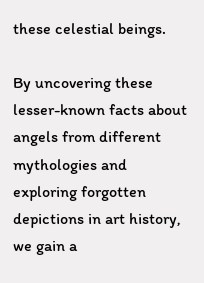these celestial beings.

By uncovering these lesser-known facts about angels from different mythologies and exploring forgotten depictions in art history, we gain a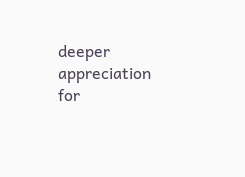deeper appreciation for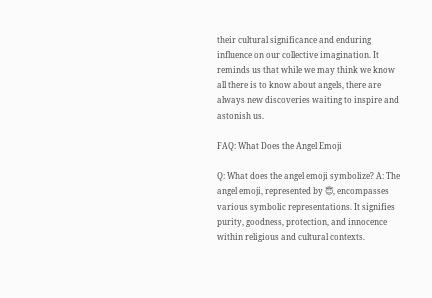their cultural significance and enduring influence on our collective imagination. It reminds us that while we may think we know all there is to know about angels, there are always new discoveries waiting to inspire and astonish us.

FAQ: What Does the Angel Emoji

Q: What does the angel emoji symbolize? A: The angel emoji, represented by 😇, encompasses various symbolic representations. It signifies purity, goodness, protection, and innocence within religious and cultural contexts.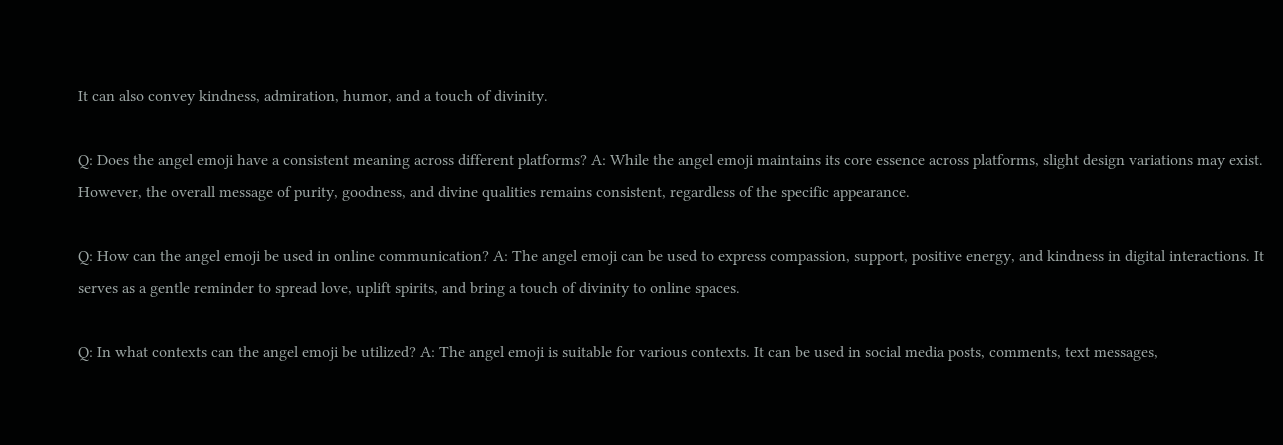It can also convey kindness, admiration, humor, and a touch of divinity.

Q: Does the angel emoji have a consistent meaning across different platforms? A: While the angel emoji maintains its core essence across platforms, slight design variations may exist. However, the overall message of purity, goodness, and divine qualities remains consistent, regardless of the specific appearance.

Q: How can the angel emoji be used in online communication? A: The angel emoji can be used to express compassion, support, positive energy, and kindness in digital interactions. It serves as a gentle reminder to spread love, uplift spirits, and bring a touch of divinity to online spaces.

Q: In what contexts can the angel emoji be utilized? A: The angel emoji is suitable for various contexts. It can be used in social media posts, comments, text messages,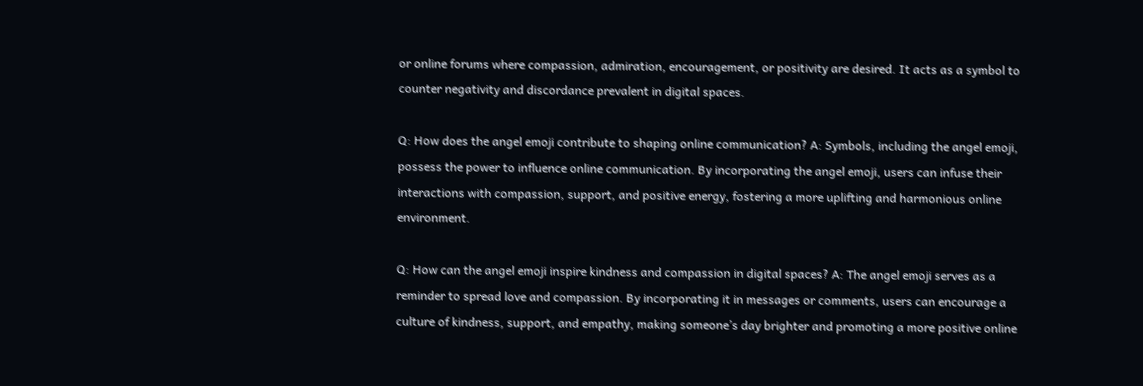or online forums where compassion, admiration, encouragement, or positivity are desired. It acts as a symbol to counter negativity and discordance prevalent in digital spaces.

Q: How does the angel emoji contribute to shaping online communication? A: Symbols, including the angel emoji, possess the power to influence online communication. By incorporating the angel emoji, users can infuse their interactions with compassion, support, and positive energy, fostering a more uplifting and harmonious online environment.

Q: How can the angel emoji inspire kindness and compassion in digital spaces? A: The angel emoji serves as a reminder to spread love and compassion. By incorporating it in messages or comments, users can encourage a culture of kindness, support, and empathy, making someone’s day brighter and promoting a more positive online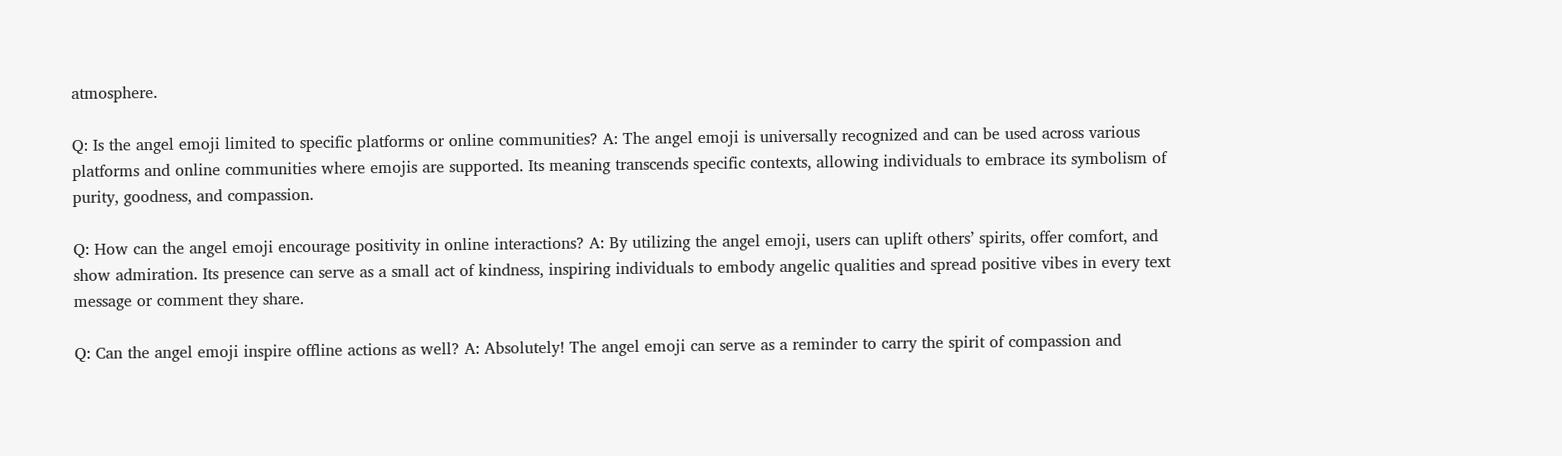atmosphere.

Q: Is the angel emoji limited to specific platforms or online communities? A: The angel emoji is universally recognized and can be used across various platforms and online communities where emojis are supported. Its meaning transcends specific contexts, allowing individuals to embrace its symbolism of purity, goodness, and compassion.

Q: How can the angel emoji encourage positivity in online interactions? A: By utilizing the angel emoji, users can uplift others’ spirits, offer comfort, and show admiration. Its presence can serve as a small act of kindness, inspiring individuals to embody angelic qualities and spread positive vibes in every text message or comment they share.

Q: Can the angel emoji inspire offline actions as well? A: Absolutely! The angel emoji can serve as a reminder to carry the spirit of compassion and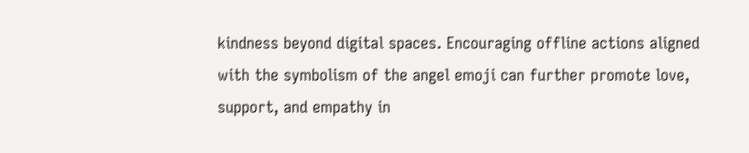kindness beyond digital spaces. Encouraging offline actions aligned with the symbolism of the angel emoji can further promote love, support, and empathy in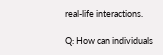real-life interactions.

Q: How can individuals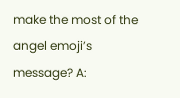make the most of the angel emoji’s message? A: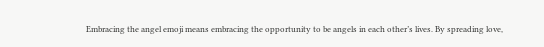Embracing the angel emoji means embracing the opportunity to be angels in each other’s lives. By spreading love,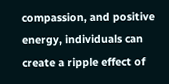compassion, and positive energy, individuals can create a ripple effect of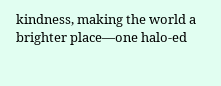kindness, making the world a brighter place—one halo-ed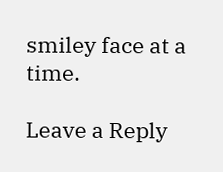smiley face at a time.

Leave a Reply